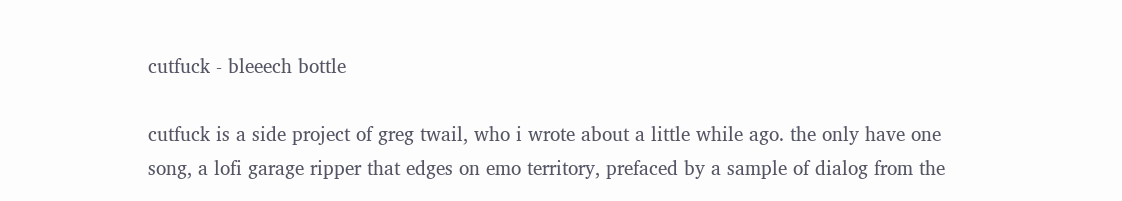cutfuck - bleeech bottle

cutfuck is a side project of greg twail, who i wrote about a little while ago. the only have one song, a lofi garage ripper that edges on emo territory, prefaced by a sample of dialog from the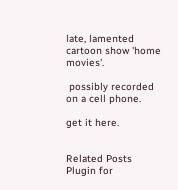late, lamented cartoon show 'home movies'.

 possibly recorded on a cell phone.

get it here.


Related Posts Plugin for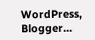WordPress, Blogger...